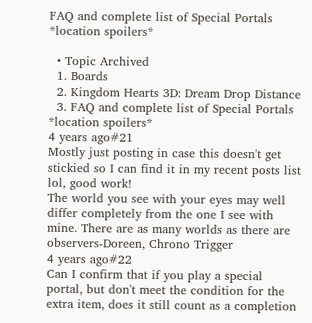FAQ and complete list of Special Portals *location spoilers*

  • Topic Archived
  1. Boards
  2. Kingdom Hearts 3D: Dream Drop Distance
  3. FAQ and complete list of Special Portals *location spoilers*
4 years ago#21
Mostly just posting in case this doesn't get stickied so I can find it in my recent posts list lol, good work!
The world you see with your eyes may well differ completely from the one I see with mine. There are as many worlds as there are observers-Doreen, Chrono Trigger
4 years ago#22
Can I confirm that if you play a special portal, but don't meet the condition for the extra item, does it still count as a completion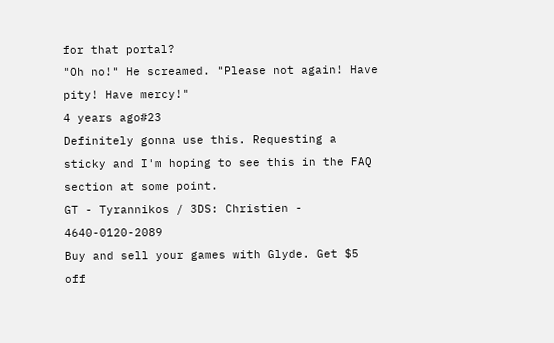for that portal?
"Oh no!" He screamed. "Please not again! Have pity! Have mercy!"
4 years ago#23
Definitely gonna use this. Requesting a sticky and I'm hoping to see this in the FAQ section at some point.
GT - Tyrannikos / 3DS: Christien - 4640-0120-2089
Buy and sell your games with Glyde. Get $5 off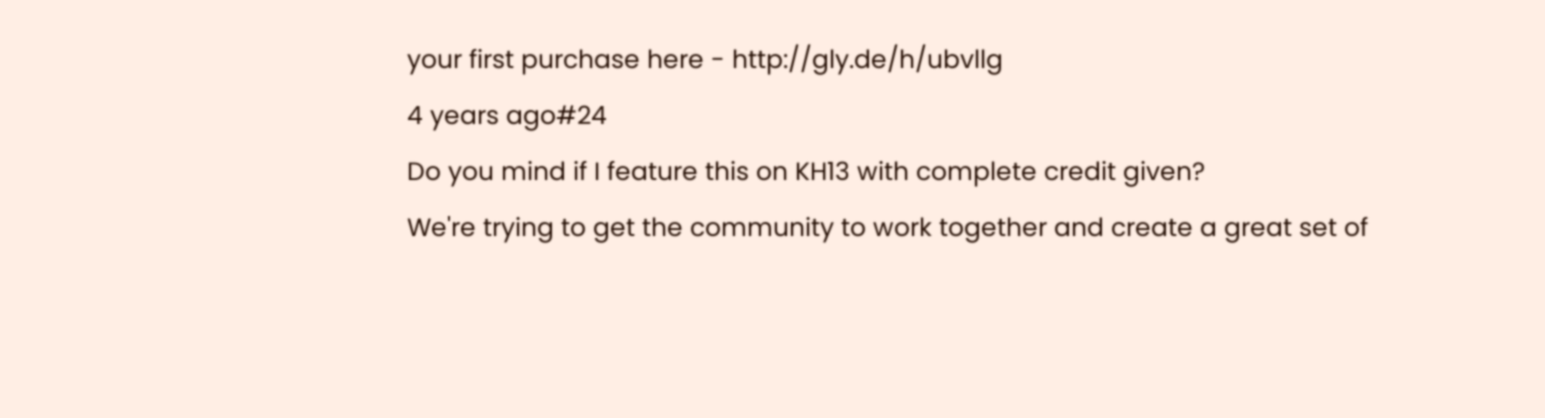your first purchase here - http://gly.de/h/ubvllg
4 years ago#24
Do you mind if I feature this on KH13 with complete credit given?
We're trying to get the community to work together and create a great set of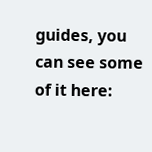guides, you can see some of it here: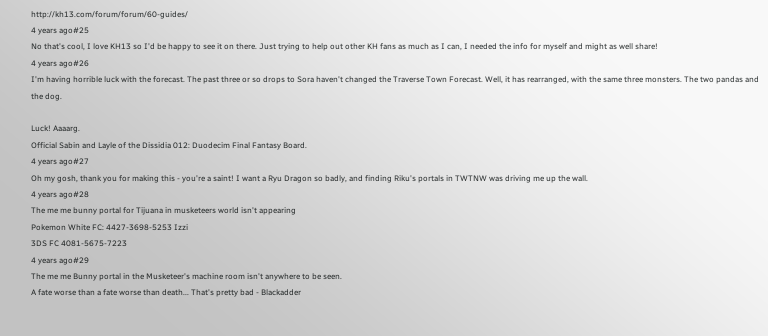http://kh13.com/forum/forum/60-guides/
4 years ago#25
No that's cool, I love KH13 so I'd be happy to see it on there. Just trying to help out other KH fans as much as I can, I needed the info for myself and might as well share!
4 years ago#26
I'm having horrible luck with the forecast. The past three or so drops to Sora haven't changed the Traverse Town Forecast. Well, it has rearranged, with the same three monsters. The two pandas and the dog.

Luck! Aaaarg.
Official Sabin and Layle of the Dissidia 012: Duodecim Final Fantasy Board.
4 years ago#27
Oh my gosh, thank you for making this - you're a saint! I want a Ryu Dragon so badly, and finding Riku's portals in TWTNW was driving me up the wall.
4 years ago#28
The me me bunny portal for Tijuana in musketeers world isn't appearing
Pokemon White FC: 4427-3698-5253 Izzi
3DS FC 4081-5675-7223
4 years ago#29
The me me Bunny portal in the Musketeer's machine room isn't anywhere to be seen.
A fate worse than a fate worse than death... That's pretty bad - Blackadder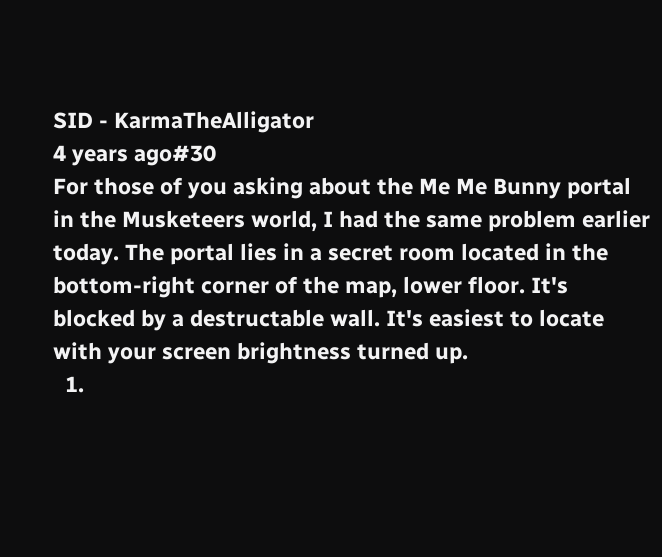SID - KarmaTheAlligator
4 years ago#30
For those of you asking about the Me Me Bunny portal in the Musketeers world, I had the same problem earlier today. The portal lies in a secret room located in the bottom-right corner of the map, lower floor. It's blocked by a destructable wall. It's easiest to locate with your screen brightness turned up.
  1.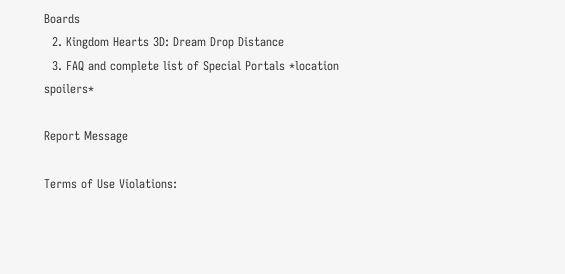Boards
  2. Kingdom Hearts 3D: Dream Drop Distance
  3. FAQ and complete list of Special Portals *location spoilers*

Report Message

Terms of Use Violations: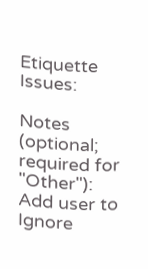Etiquette Issues:

Notes (optional; required for "Other"):
Add user to Ignore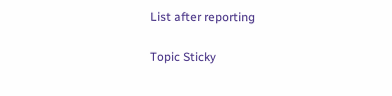List after reporting

Topic Sticky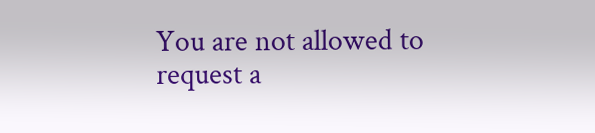You are not allowed to request a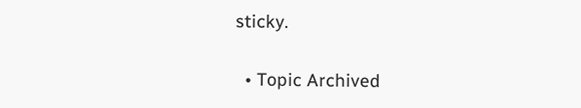sticky.

  • Topic Archived